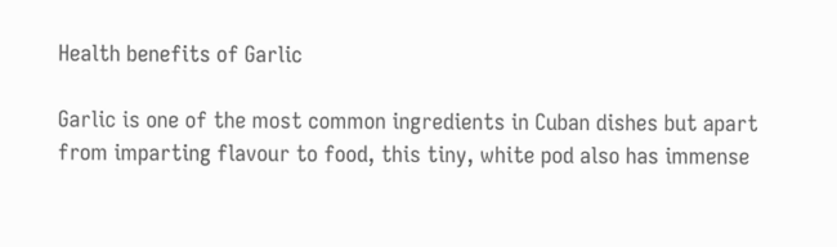Health benefits of Garlic

Garlic is one of the most common ingredients in Cuban dishes but apart from imparting flavour to food, this tiny, white pod also has immense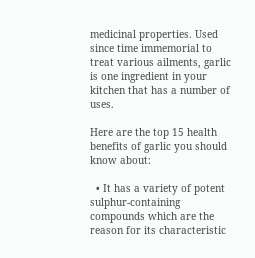medicinal properties. Used since time immemorial to treat various ailments, garlic is one ingredient in your kitchen that has a number of uses.

Here are the top 15 health benefits of garlic you should know about:

  • It has a variety of potent sulphur-containing compounds which are the reason for its characteristic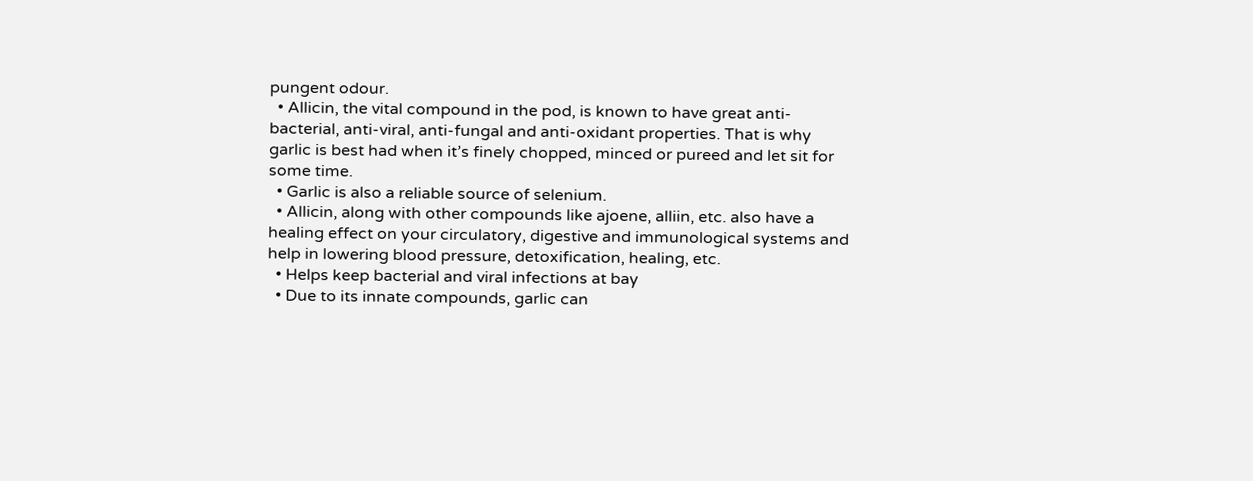pungent odour.
  • Allicin, the vital compound in the pod, is known to have great anti-bacterial, anti-viral, anti-fungal and anti-oxidant properties. That is why garlic is best had when it’s finely chopped, minced or pureed and let sit for some time.
  • Garlic is also a reliable source of selenium.
  • Allicin, along with other compounds like ajoene, alliin, etc. also have a healing effect on your circulatory, digestive and immunological systems and help in lowering blood pressure, detoxification, healing, etc.
  • Helps keep bacterial and viral infections at bay
  • Due to its innate compounds, garlic can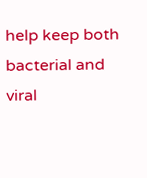help keep both bacterial and viral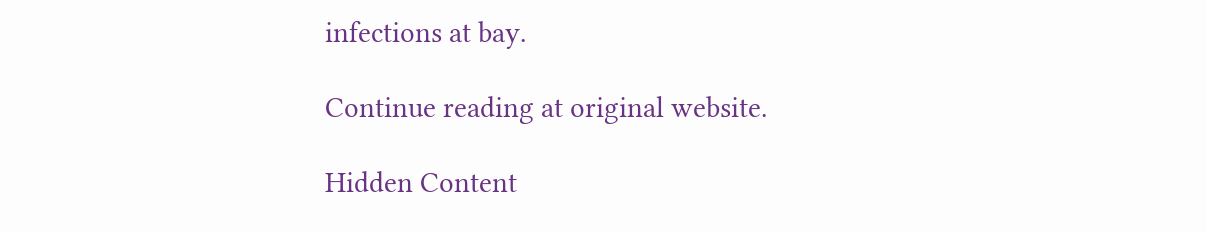infections at bay.

Continue reading at original website.

Hidden Content